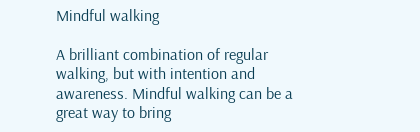Mindful walking

A brilliant combination of regular walking, but with intention and awareness. Mindful walking can be a great way to bring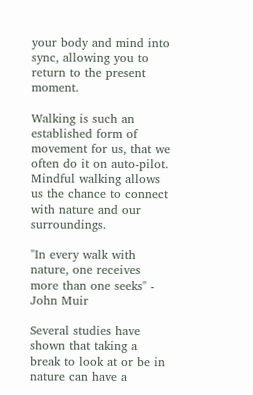your body and mind into sync, allowing you to return to the present moment.

Walking is such an established form of movement for us, that we often do it on auto-pilot. Mindful walking allows us the chance to connect with nature and our surroundings.

"In every walk with nature, one receives more than one seeks" - John Muir

Several studies have shown that taking a break to look at or be in nature can have a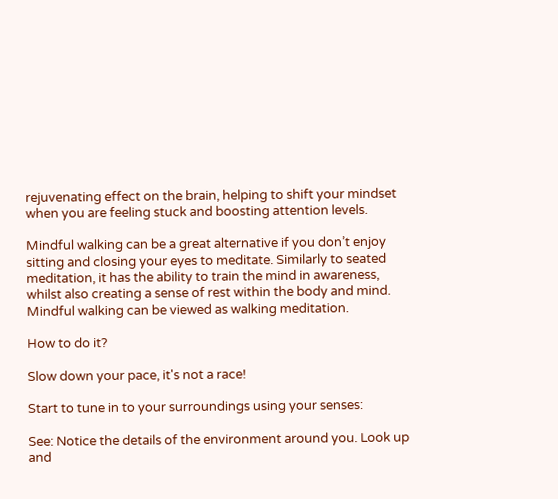rejuvenating effect on the brain, helping to shift your mindset when you are feeling stuck and boosting attention levels.

Mindful walking can be a great alternative if you don’t enjoy sitting and closing your eyes to meditate. Similarly to seated meditation, it has the ability to train the mind in awareness, whilst also creating a sense of rest within the body and mind. Mindful walking can be viewed as walking meditation.

How to do it?

Slow down your pace, it's not a race!

Start to tune in to your surroundings using your senses:

See: Notice the details of the environment around you. Look up and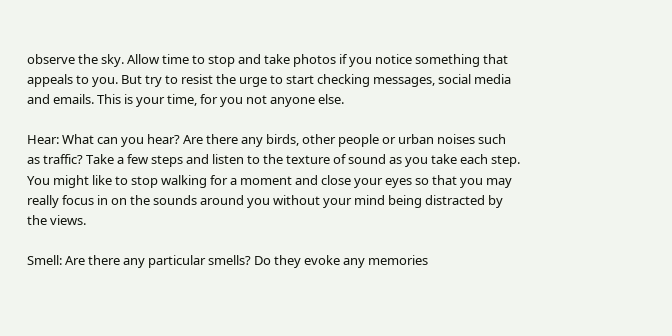observe the sky. Allow time to stop and take photos if you notice something that appeals to you. But try to resist the urge to start checking messages, social media and emails. This is your time, for you not anyone else.

Hear: What can you hear? Are there any birds, other people or urban noises such as traffic? Take a few steps and listen to the texture of sound as you take each step. You might like to stop walking for a moment and close your eyes so that you may really focus in on the sounds around you without your mind being distracted by the views.

Smell: Are there any particular smells? Do they evoke any memories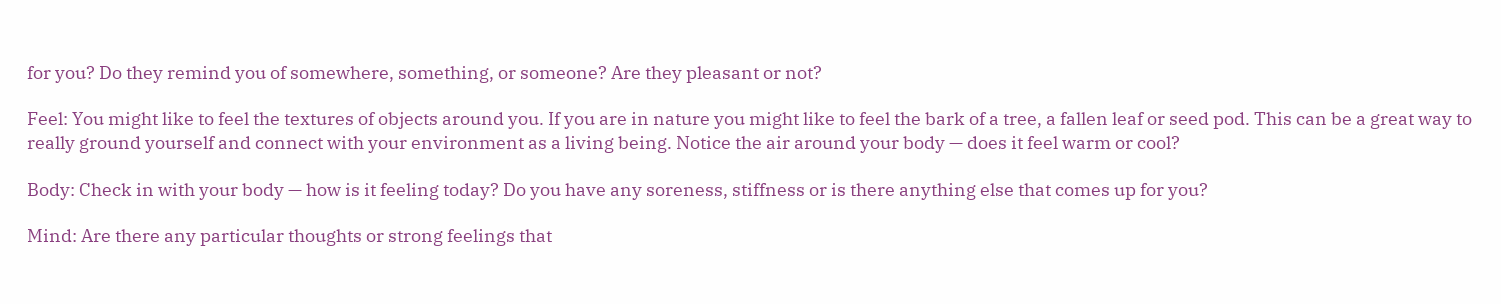for you? Do they remind you of somewhere, something, or someone? Are they pleasant or not?

Feel: You might like to feel the textures of objects around you. If you are in nature you might like to feel the bark of a tree, a fallen leaf or seed pod. This can be a great way to really ground yourself and connect with your environment as a living being. Notice the air around your body — does it feel warm or cool?

Body: Check in with your body — how is it feeling today? Do you have any soreness, stiffness or is there anything else that comes up for you?

Mind: Are there any particular thoughts or strong feelings that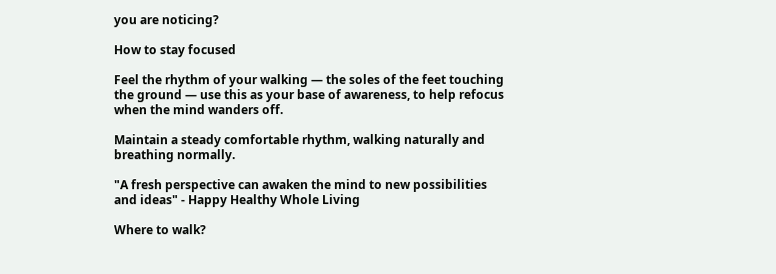you are noticing?

How to stay focused

Feel the rhythm of your walking — the soles of the feet touching the ground — use this as your base of awareness, to help refocus when the mind wanders off.

Maintain a steady comfortable rhythm, walking naturally and breathing normally.

"A fresh perspective can awaken the mind to new possibilities and ideas" - Happy Healthy Whole Living

Where to walk?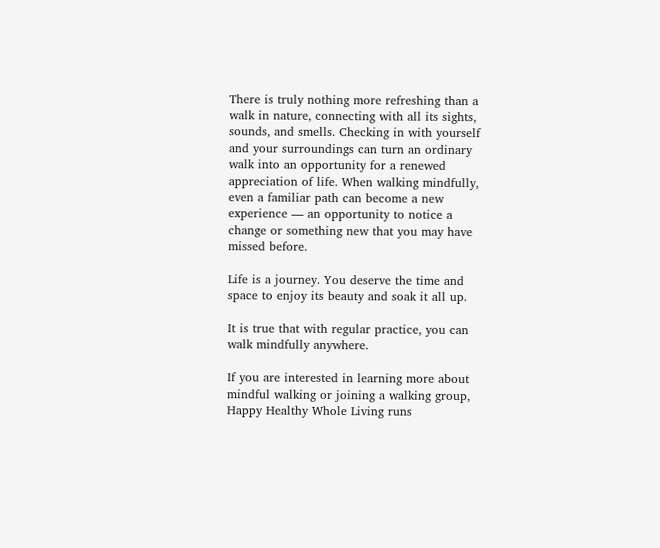There is truly nothing more refreshing than a walk in nature, connecting with all its sights, sounds, and smells. Checking in with yourself and your surroundings can turn an ordinary walk into an opportunity for a renewed appreciation of life. When walking mindfully, even a familiar path can become a new experience — an opportunity to notice a change or something new that you may have missed before.

Life is a journey. You deserve the time and space to enjoy its beauty and soak it all up.

It is true that with regular practice, you can walk mindfully anywhere.

If you are interested in learning more about mindful walking or joining a walking group, Happy Healthy Whole Living runs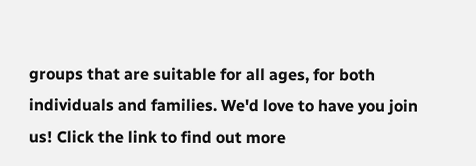groups that are suitable for all ages, for both individuals and families. We'd love to have you join us! Click the link to find out more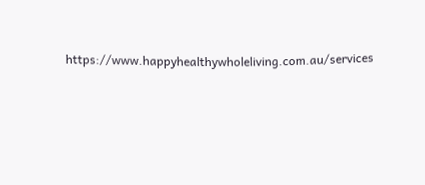https://www.happyhealthywholeliving.com.au/services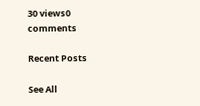30 views0 comments

Recent Posts

See All